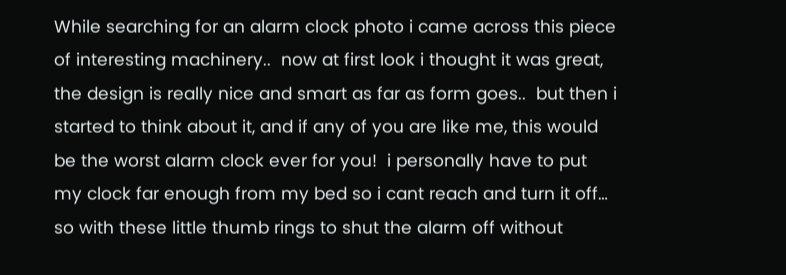While searching for an alarm clock photo i came across this piece of interesting machinery..  now at first look i thought it was great, the design is really nice and smart as far as form goes..  but then i started to think about it, and if any of you are like me, this would be the worst alarm clock ever for you!  i personally have to put my clock far enough from my bed so i cant reach and turn it off…  so with these little thumb rings to shut the alarm off without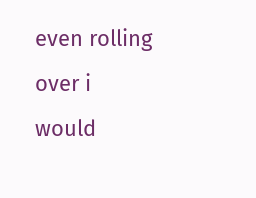even rolling over i would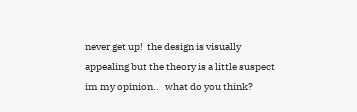never get up!  the design is visually appealing but the theory is a little suspect im my opinion..   what do you think?